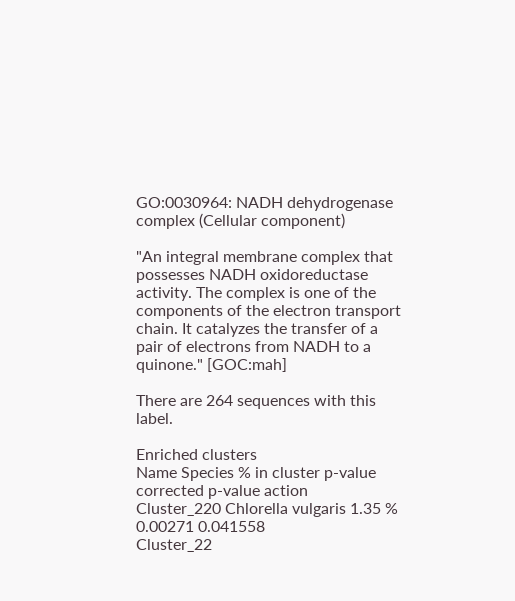GO:0030964: NADH dehydrogenase complex (Cellular component)

"An integral membrane complex that possesses NADH oxidoreductase activity. The complex is one of the components of the electron transport chain. It catalyzes the transfer of a pair of electrons from NADH to a quinone." [GOC:mah]

There are 264 sequences with this label.

Enriched clusters
Name Species % in cluster p-value corrected p-value action
Cluster_220 Chlorella vulgaris 1.35 % 0.00271 0.041558
Cluster_22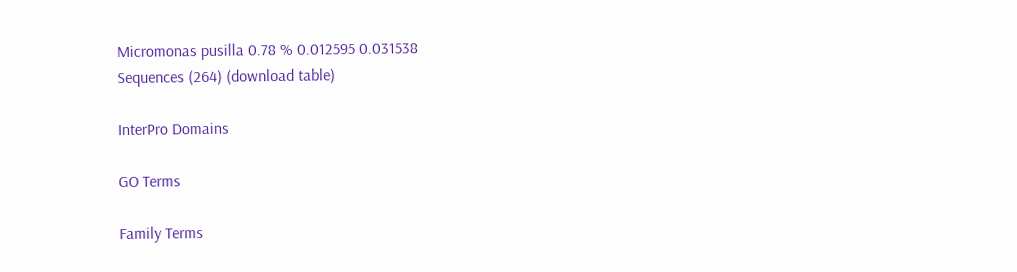Micromonas pusilla 0.78 % 0.012595 0.031538
Sequences (264) (download table)

InterPro Domains

GO Terms

Family Terms